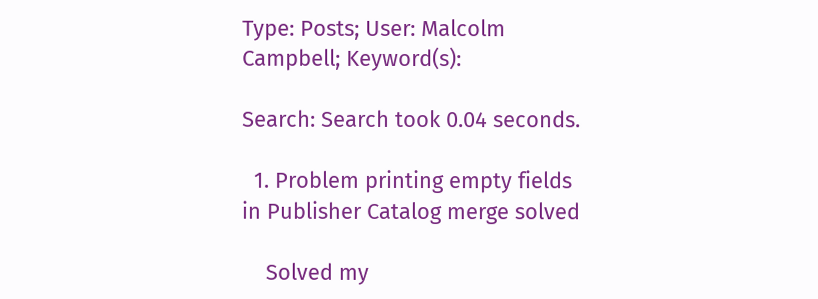Type: Posts; User: Malcolm Campbell; Keyword(s):

Search: Search took 0.04 seconds.

  1. Problem printing empty fields in Publisher Catalog merge solved

    Solved my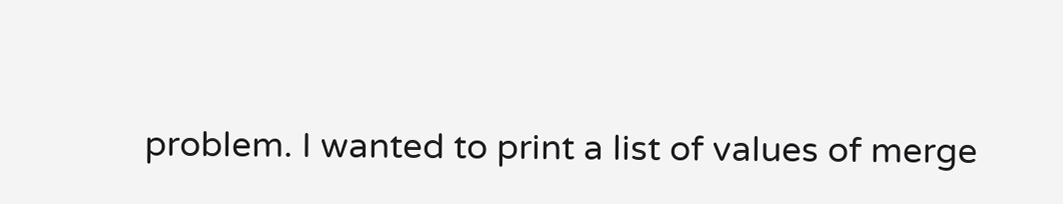problem. I wanted to print a list of values of merge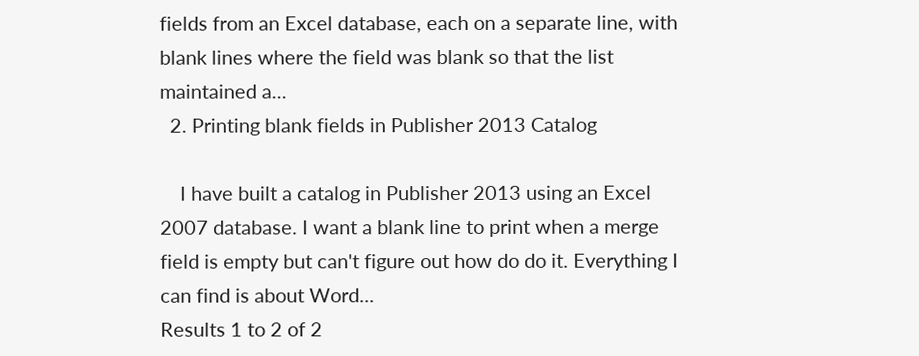fields from an Excel database, each on a separate line, with blank lines where the field was blank so that the list maintained a...
  2. Printing blank fields in Publisher 2013 Catalog

    I have built a catalog in Publisher 2013 using an Excel 2007 database. I want a blank line to print when a merge field is empty but can't figure out how do do it. Everything I can find is about Word...
Results 1 to 2 of 2